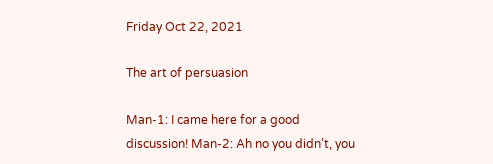Friday Oct 22, 2021

The art of persuasion

Man-1: I came here for a good discussion! Man-2: Ah no you didn’t, you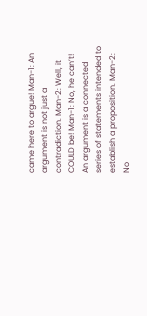came here to argue! Man-1: An argument is not just a contradiction. Man-2: Well, it COULD be! Man-1: No, he can’t! An argument is a connected series of statements intended to establish a proposition. Man-2: No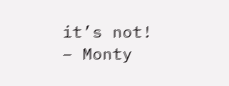it’s not! – Monty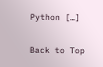Python […]

Back to Top